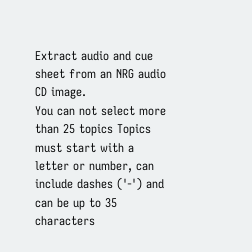Extract audio and cue sheet from an NRG audio CD image.
You can not select more than 25 topics Topics must start with a letter or number, can include dashes ('-') and can be up to 35 characters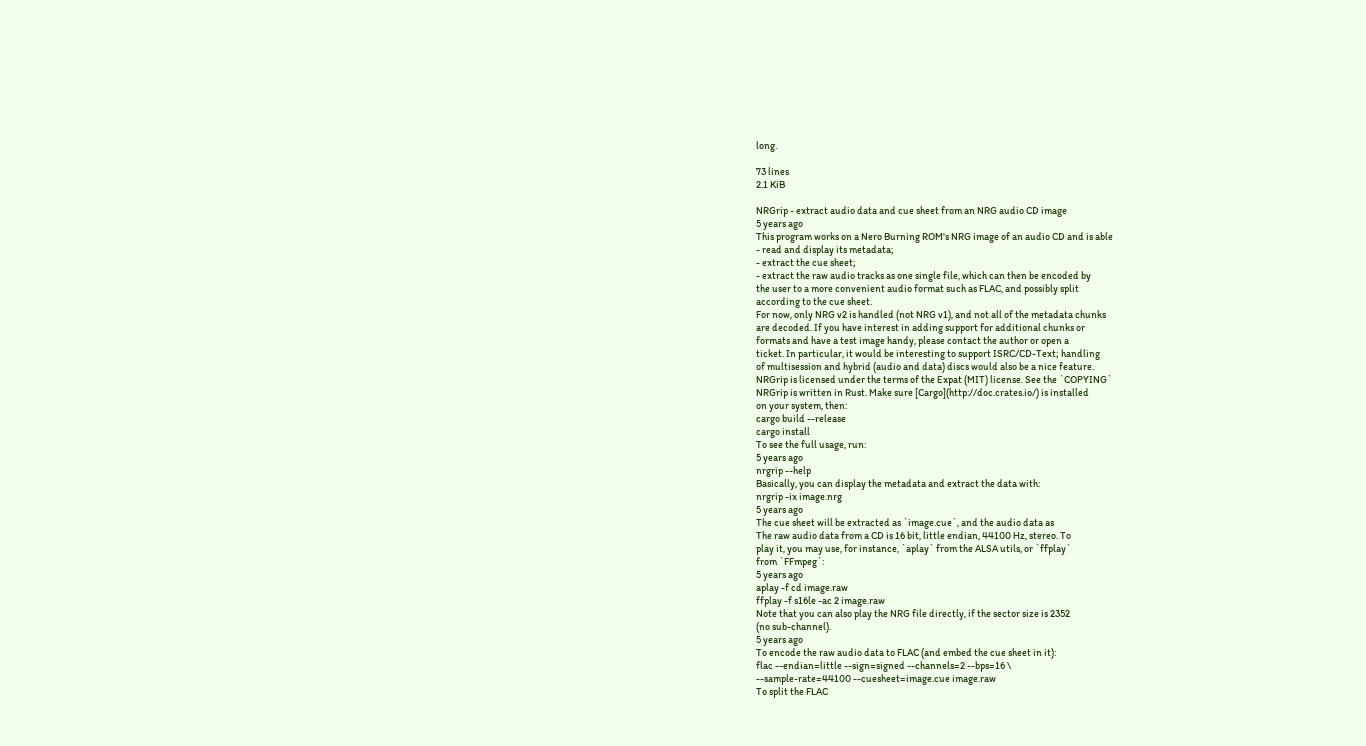long.

73 lines
2.1 KiB

NRGrip - extract audio data and cue sheet from an NRG audio CD image
5 years ago
This program works on a Nero Burning ROM's NRG image of an audio CD and is able
- read and display its metadata;
- extract the cue sheet;
- extract the raw audio tracks as one single file, which can then be encoded by
the user to a more convenient audio format such as FLAC, and possibly split
according to the cue sheet.
For now, only NRG v2 is handled (not NRG v1), and not all of the metadata chunks
are decoded. If you have interest in adding support for additional chunks or
formats and have a test image handy, please contact the author or open a
ticket. In particular, it would be interesting to support ISRC/CD-Text; handling
of multisession and hybrid (audio and data) discs would also be a nice feature.
NRGrip is licensed under the terms of the Expat (MIT) license. See the `COPYING`
NRGrip is written in Rust. Make sure [Cargo](http://doc.crates.io/) is installed
on your system, then:
cargo build --release
cargo install
To see the full usage, run:
5 years ago
nrgrip --help
Basically, you can display the metadata and extract the data with:
nrgrip -ix image.nrg
5 years ago
The cue sheet will be extracted as `image.cue`, and the audio data as
The raw audio data from a CD is 16 bit, little endian, 44100 Hz, stereo. To
play it, you may use, for instance, `aplay` from the ALSA utils, or `ffplay`
from `FFmpeg`:
5 years ago
aplay -f cd image.raw
ffplay -f s16le -ac 2 image.raw
Note that you can also play the NRG file directly, if the sector size is 2352
(no sub-channel).
5 years ago
To encode the raw audio data to FLAC (and embed the cue sheet in it):
flac --endian=little --sign=signed --channels=2 --bps=16 \
--sample-rate=44100 --cuesheet=image.cue image.raw
To split the FLAC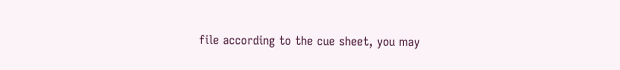file according to the cue sheet, you may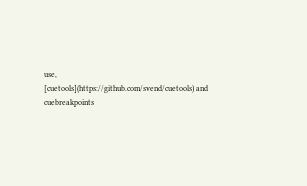use,
[cuetools](https://github.com/svend/cuetools) and
cuebreakpoints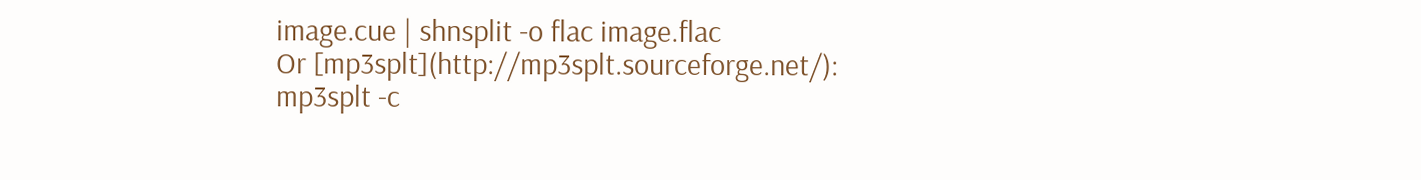image.cue | shnsplit -o flac image.flac
Or [mp3splt](http://mp3splt.sourceforge.net/):
mp3splt -c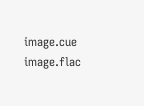image.cue image.flac